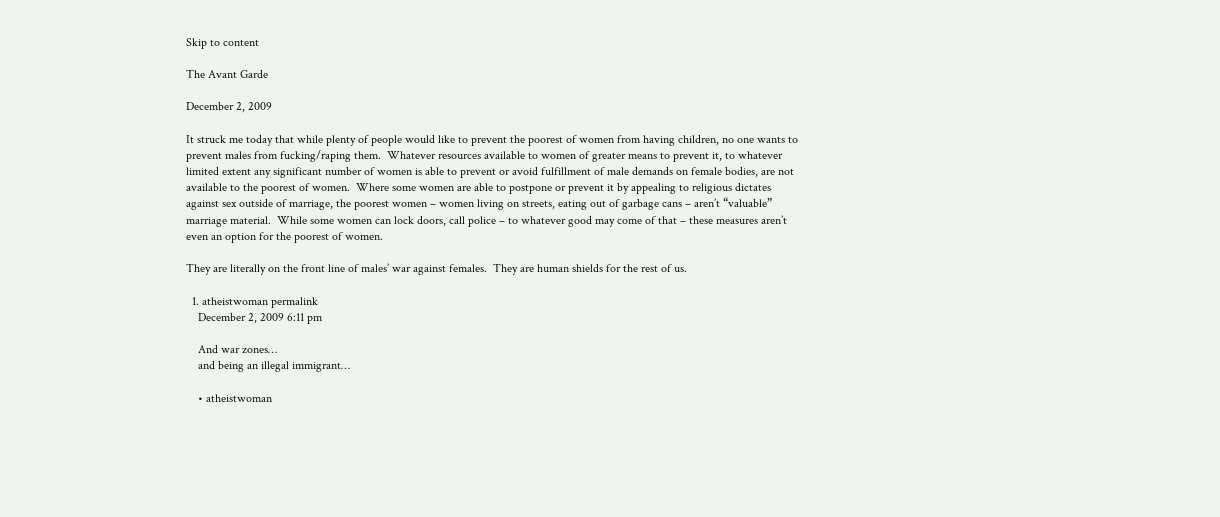Skip to content

The Avant Garde

December 2, 2009

It struck me today that while plenty of people would like to prevent the poorest of women from having children, no one wants to prevent males from fucking/raping them.  Whatever resources available to women of greater means to prevent it, to whatever limited extent any significant number of women is able to prevent or avoid fulfillment of male demands on female bodies, are not available to the poorest of women.  Where some women are able to postpone or prevent it by appealing to religious dictates against sex outside of marriage, the poorest women – women living on streets, eating out of garbage cans – aren’t “valuable” marriage material.  While some women can lock doors, call police – to whatever good may come of that – these measures aren’t even an option for the poorest of women.

They are literally on the front line of males’ war against females.  They are human shields for the rest of us.

  1. atheistwoman permalink
    December 2, 2009 6:11 pm

    And war zones…
    and being an illegal immigrant…

    • atheistwoman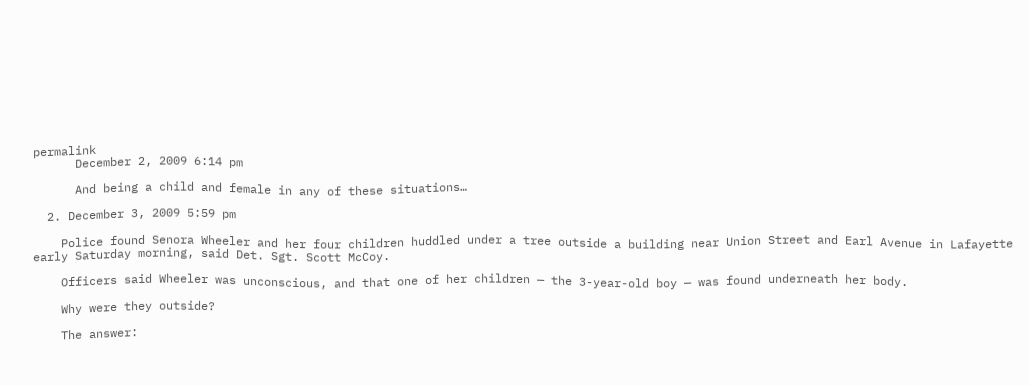permalink
      December 2, 2009 6:14 pm

      And being a child and female in any of these situations…

  2. December 3, 2009 5:59 pm

    Police found Senora Wheeler and her four children huddled under a tree outside a building near Union Street and Earl Avenue in Lafayette early Saturday morning, said Det. Sgt. Scott McCoy.

    Officers said Wheeler was unconscious, and that one of her children — the 3-year-old boy — was found underneath her body.

    Why were they outside?

    The answer: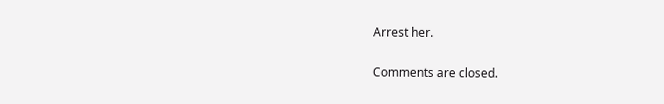Arrest her.

Comments are closed.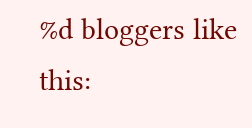%d bloggers like this: